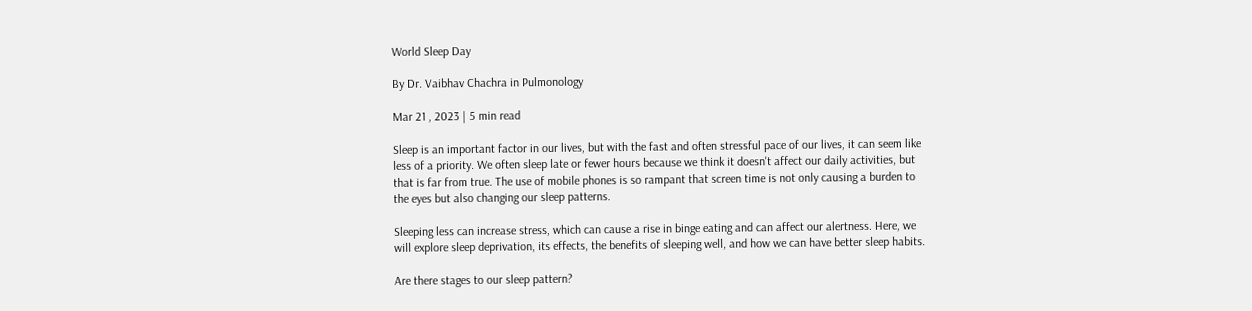World Sleep Day

By Dr. Vaibhav Chachra in Pulmonology

Mar 21 , 2023 | 5 min read

Sleep is an important factor in our lives, but with the fast and often stressful pace of our lives, it can seem like less of a priority. We often sleep late or fewer hours because we think it doesn't affect our daily activities, but that is far from true. The use of mobile phones is so rampant that screen time is not only causing a burden to the eyes but also changing our sleep patterns.

Sleeping less can increase stress, which can cause a rise in binge eating and can affect our alertness. Here, we will explore sleep deprivation, its effects, the benefits of sleeping well, and how we can have better sleep habits.

Are there stages to our sleep pattern?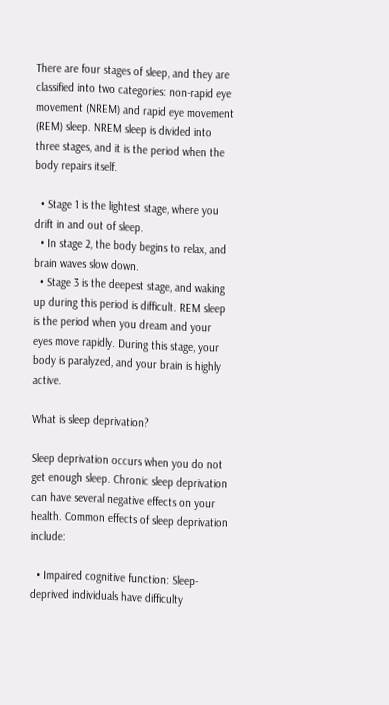There are four stages of sleep, and they are classified into two categories: non-rapid eye movement (NREM) and rapid eye movement (REM) sleep. NREM sleep is divided into three stages, and it is the period when the body repairs itself.

  • Stage 1 is the lightest stage, where you drift in and out of sleep.
  • In stage 2, the body begins to relax, and brain waves slow down.
  • Stage 3 is the deepest stage, and waking up during this period is difficult. REM sleep is the period when you dream and your eyes move rapidly. During this stage, your body is paralyzed, and your brain is highly active.

What is sleep deprivation?

Sleep deprivation occurs when you do not get enough sleep. Chronic sleep deprivation can have several negative effects on your health. Common effects of sleep deprivation include:

  • Impaired cognitive function: Sleep-deprived individuals have difficulty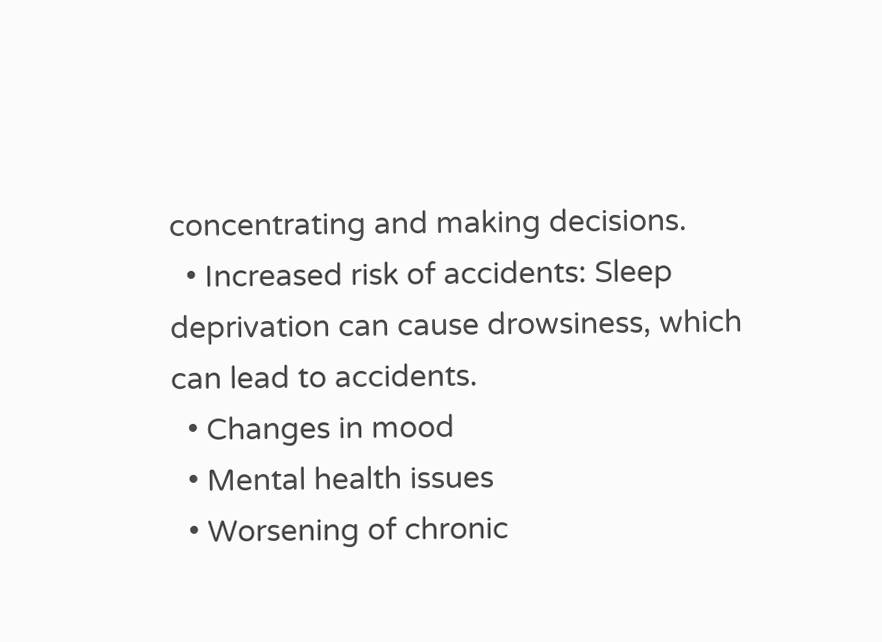concentrating and making decisions.
  • Increased risk of accidents: Sleep deprivation can cause drowsiness, which can lead to accidents.
  • Changes in mood
  • Mental health issues
  • Worsening of chronic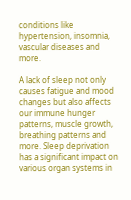conditions like hypertension, insomnia, vascular diseases and more.

A lack of sleep not only causes fatigue and mood changes but also affects our immune hunger patterns, muscle growth, breathing patterns and more. Sleep deprivation has a significant impact on various organ systems in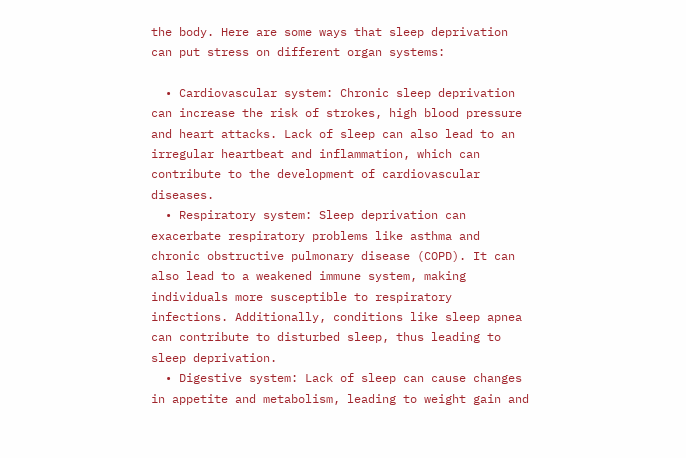the body. Here are some ways that sleep deprivation can put stress on different organ systems:

  • Cardiovascular system: Chronic sleep deprivation can increase the risk of strokes, high blood pressure and heart attacks. Lack of sleep can also lead to an irregular heartbeat and inflammation, which can contribute to the development of cardiovascular diseases.
  • Respiratory system: Sleep deprivation can exacerbate respiratory problems like asthma and chronic obstructive pulmonary disease (COPD). It can also lead to a weakened immune system, making individuals more susceptible to respiratory infections. Additionally, conditions like sleep apnea can contribute to disturbed sleep, thus leading to sleep deprivation.
  • Digestive system: Lack of sleep can cause changes in appetite and metabolism, leading to weight gain and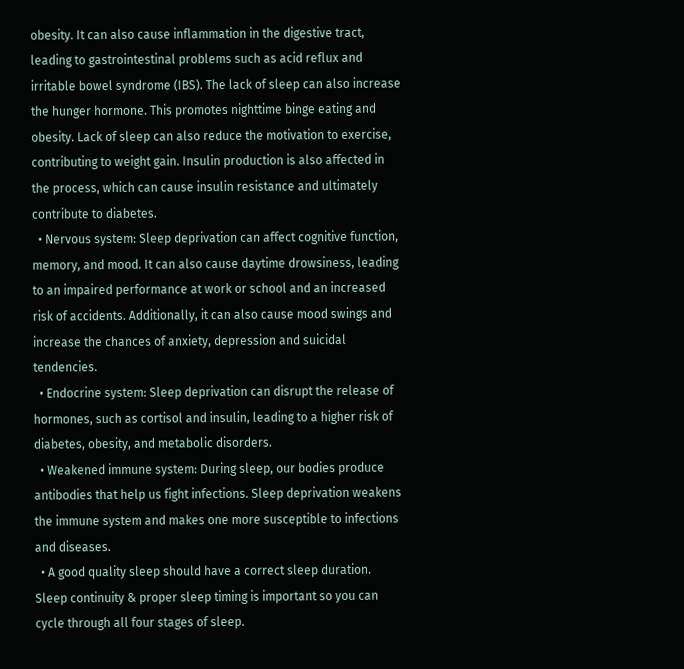obesity. It can also cause inflammation in the digestive tract, leading to gastrointestinal problems such as acid reflux and irritable bowel syndrome (IBS). The lack of sleep can also increase the hunger hormone. This promotes nighttime binge eating and obesity. Lack of sleep can also reduce the motivation to exercise, contributing to weight gain. Insulin production is also affected in the process, which can cause insulin resistance and ultimately contribute to diabetes.
  • Nervous system: Sleep deprivation can affect cognitive function, memory, and mood. It can also cause daytime drowsiness, leading to an impaired performance at work or school and an increased risk of accidents. Additionally, it can also cause mood swings and increase the chances of anxiety, depression and suicidal tendencies.
  • Endocrine system: Sleep deprivation can disrupt the release of hormones, such as cortisol and insulin, leading to a higher risk of diabetes, obesity, and metabolic disorders.
  • Weakened immune system: During sleep, our bodies produce antibodies that help us fight infections. Sleep deprivation weakens the immune system and makes one more susceptible to infections and diseases.
  • A good quality sleep should have a correct sleep duration. Sleep continuity & proper sleep timing is important so you can cycle through all four stages of sleep.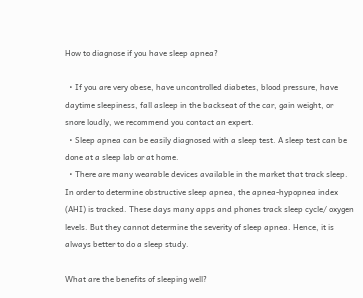How to diagnose if you have sleep apnea?

  • If you are very obese, have uncontrolled diabetes, blood pressure, have daytime sleepiness, fall asleep in the backseat of the car, gain weight, or snore loudly, we recommend you contact an expert.
  • Sleep apnea can be easily diagnosed with a sleep test. A sleep test can be done at a sleep lab or at home.
  • There are many wearable devices available in the market that track sleep. In order to determine obstructive sleep apnea, the apnea-hypopnea index (AHI) is tracked. These days many apps and phones track sleep cycle/ oxygen levels. But they cannot determine the severity of sleep apnea. Hence, it is always better to do a sleep study.

What are the benefits of sleeping well?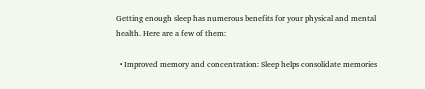Getting enough sleep has numerous benefits for your physical and mental health. Here are a few of them:

  • Improved memory and concentration: Sleep helps consolidate memories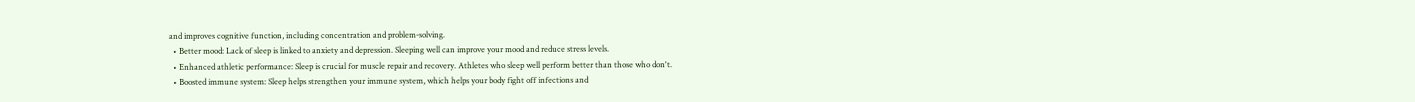and improves cognitive function, including concentration and problem-solving.
  • Better mood: Lack of sleep is linked to anxiety and depression. Sleeping well can improve your mood and reduce stress levels.
  • Enhanced athletic performance: Sleep is crucial for muscle repair and recovery. Athletes who sleep well perform better than those who don't.
  • Boosted immune system: Sleep helps strengthen your immune system, which helps your body fight off infections and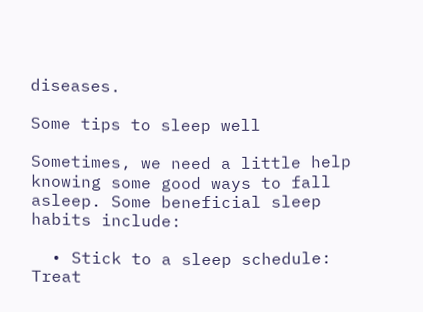diseases.

Some tips to sleep well

Sometimes, we need a little help knowing some good ways to fall asleep. Some beneficial sleep habits include:

  • Stick to a sleep schedule: Treat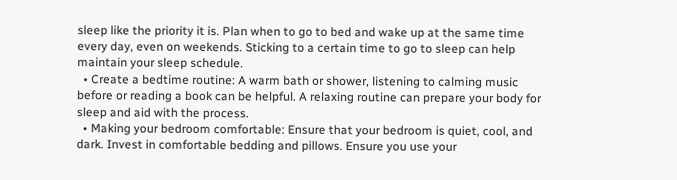sleep like the priority it is. Plan when to go to bed and wake up at the same time every day, even on weekends. Sticking to a certain time to go to sleep can help maintain your sleep schedule.
  • Create a bedtime routine: A warm bath or shower, listening to calming music before or reading a book can be helpful. A relaxing routine can prepare your body for sleep and aid with the process.
  • Making your bedroom comfortable: Ensure that your bedroom is quiet, cool, and dark. Invest in comfortable bedding and pillows. Ensure you use your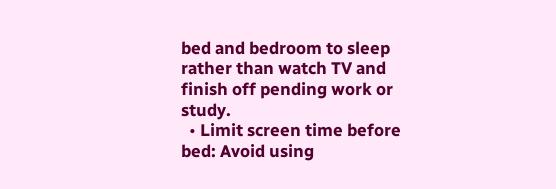bed and bedroom to sleep rather than watch TV and finish off pending work or study.
  • Limit screen time before bed: Avoid using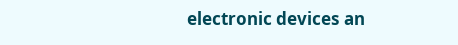electronic devices an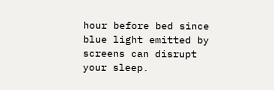hour before bed since blue light emitted by screens can disrupt your sleep.